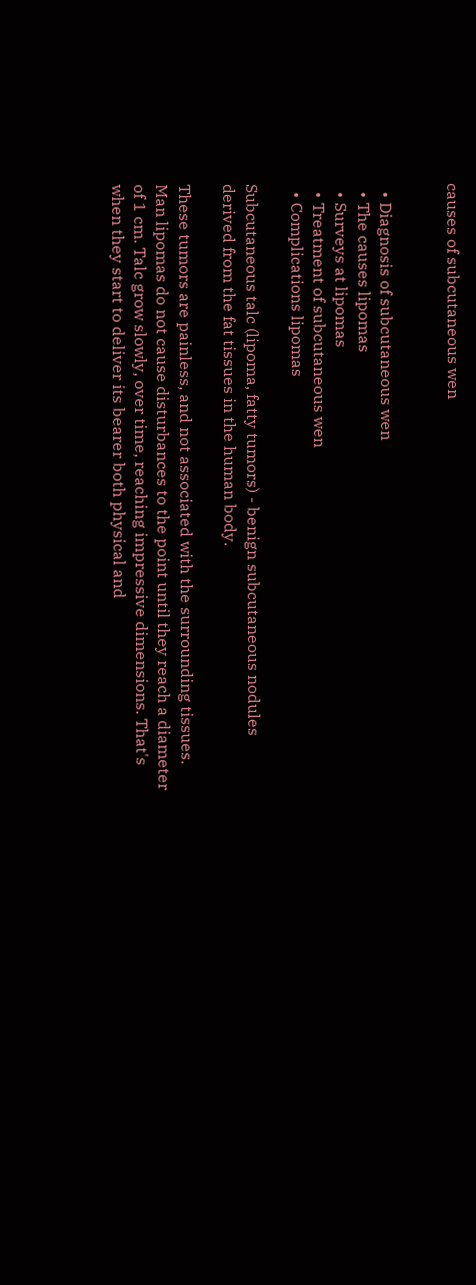causes of subcutaneous wen


  • Diagnosis of subcutaneous wen
  • The causes lipomas
  • Surveys at lipomas
  • Treatment of subcutaneous wen
  • Complications lipomas

Subcutaneous talc (lipoma, fatty tumors) - benign subcutaneous nodules derived from the fat tissues in the human body.

These tumors are painless, and not associated with the surrounding tissues. Man lipomas do not cause disturbances to the point until they reach a diameter of 1 cm. Talc grow slowly, over time, reaching impressive dimensions. That's when they start to deliver its bearer both physical and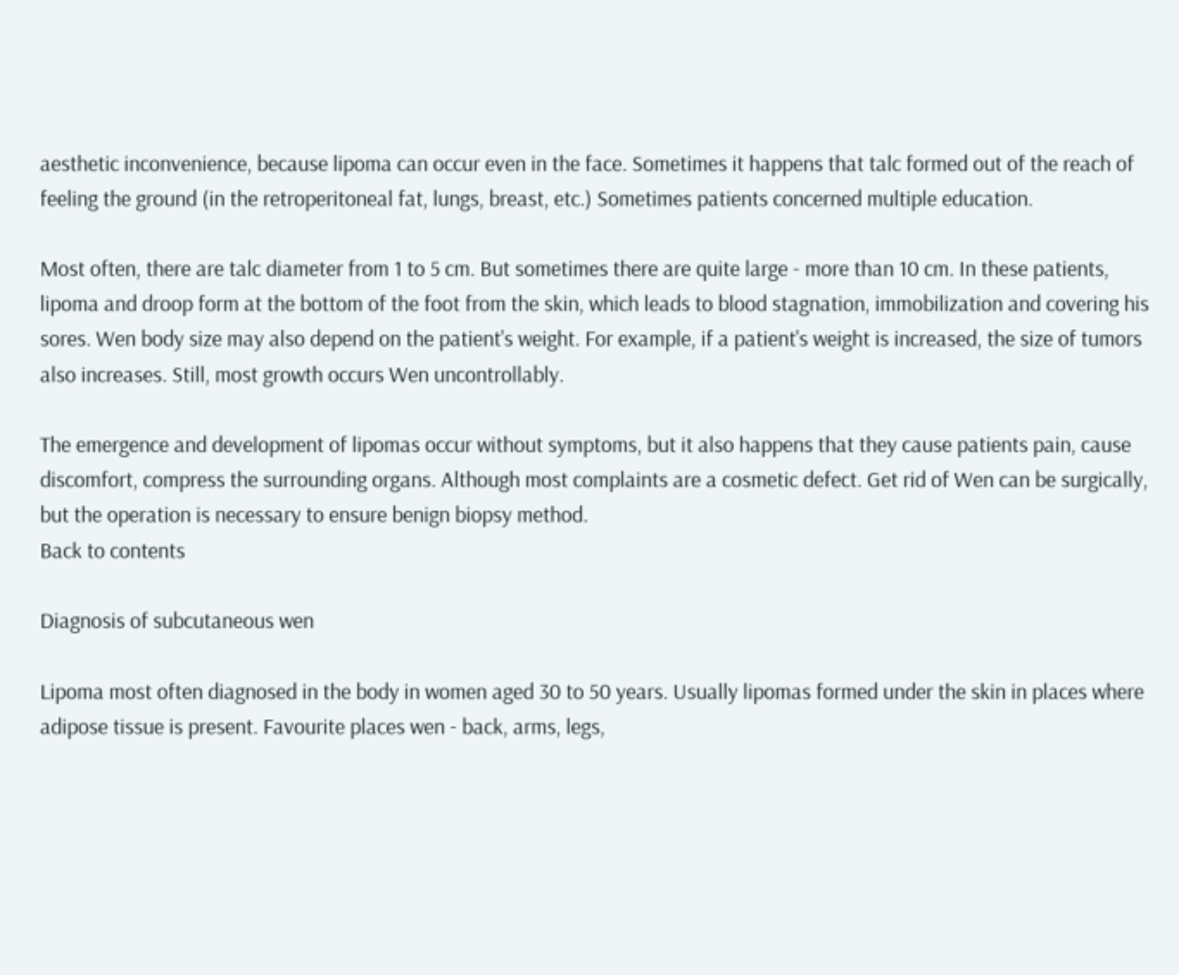aesthetic inconvenience, because lipoma can occur even in the face. Sometimes it happens that talc formed out of the reach of feeling the ground (in the retroperitoneal fat, lungs, breast, etc.) Sometimes patients concerned multiple education.

Most often, there are talc diameter from 1 to 5 cm. But sometimes there are quite large - more than 10 cm. In these patients, lipoma and droop form at the bottom of the foot from the skin, which leads to blood stagnation, immobilization and covering his sores. Wen body size may also depend on the patient's weight. For example, if a patient's weight is increased, the size of tumors also increases. Still, most growth occurs Wen uncontrollably.

The emergence and development of lipomas occur without symptoms, but it also happens that they cause patients pain, cause discomfort, compress the surrounding organs. Although most complaints are a cosmetic defect. Get rid of Wen can be surgically, but the operation is necessary to ensure benign biopsy method.
Back to contents

Diagnosis of subcutaneous wen

Lipoma most often diagnosed in the body in women aged 30 to 50 years. Usually lipomas formed under the skin in places where adipose tissue is present. Favourite places wen - back, arms, legs,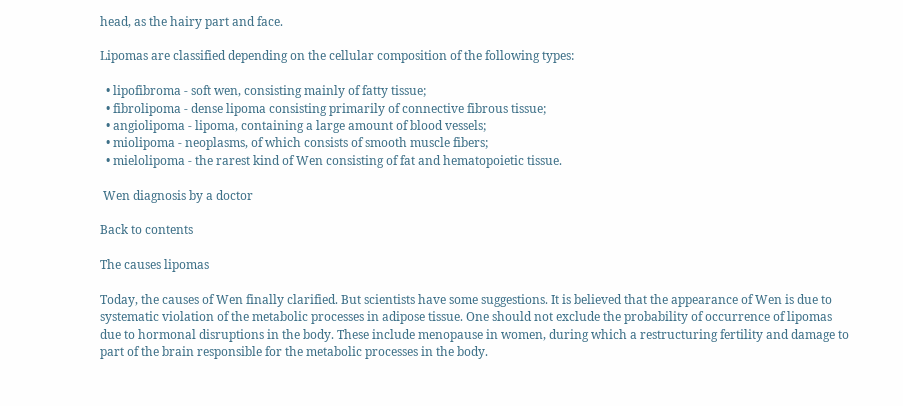head, as the hairy part and face.

Lipomas are classified depending on the cellular composition of the following types:

  • lipofibroma - soft wen, consisting mainly of fatty tissue;
  • fibrolipoma - dense lipoma consisting primarily of connective fibrous tissue;
  • angiolipoma - lipoma, containing a large amount of blood vessels;
  • miolipoma - neoplasms, of which consists of smooth muscle fibers;
  • mielolipoma - the rarest kind of Wen consisting of fat and hematopoietic tissue.

 Wen diagnosis by a doctor

Back to contents

The causes lipomas

Today, the causes of Wen finally clarified. But scientists have some suggestions. It is believed that the appearance of Wen is due to systematic violation of the metabolic processes in adipose tissue. One should not exclude the probability of occurrence of lipomas due to hormonal disruptions in the body. These include menopause in women, during which a restructuring fertility and damage to part of the brain responsible for the metabolic processes in the body.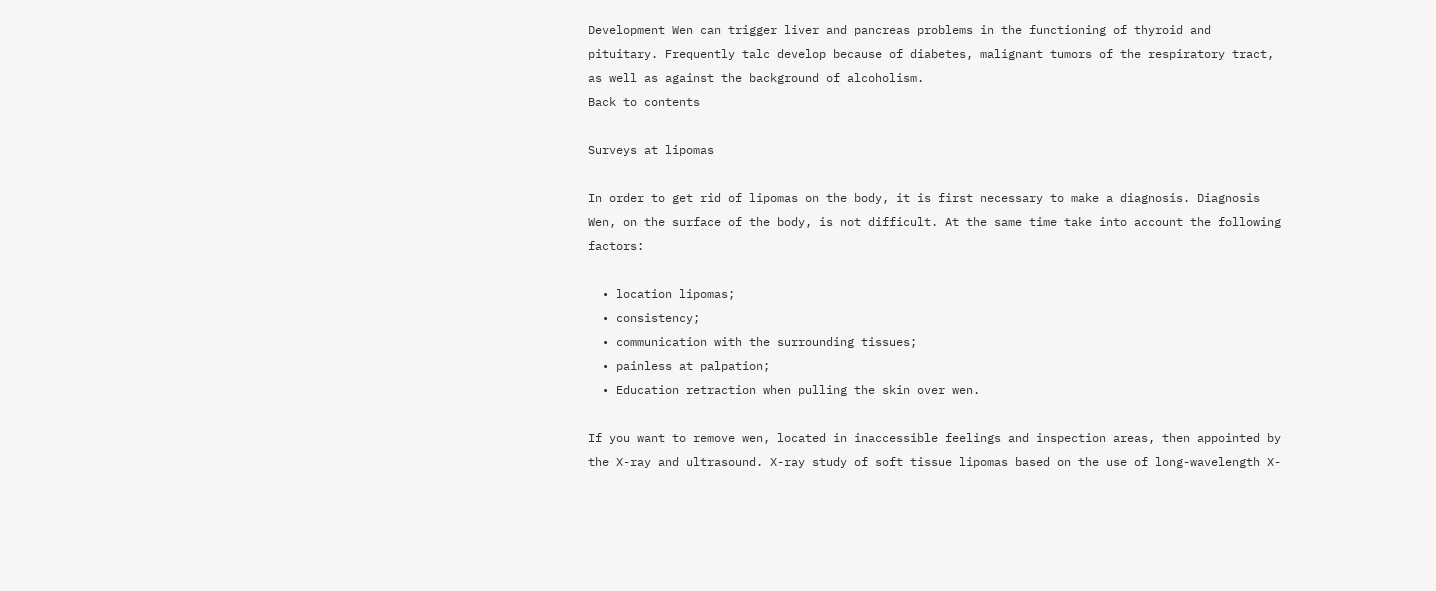Development Wen can trigger liver and pancreas problems in the functioning of thyroid and pituitary. Frequently talc develop because of diabetes, malignant tumors of the respiratory tract, as well as against the background of alcoholism.
Back to contents

Surveys at lipomas

In order to get rid of lipomas on the body, it is first necessary to make a diagnosis. Diagnosis Wen, on the surface of the body, is not difficult. At the same time take into account the following factors:

  • location lipomas;
  • consistency;
  • communication with the surrounding tissues;
  • painless at palpation;
  • Education retraction when pulling the skin over wen.

If you want to remove wen, located in inaccessible feelings and inspection areas, then appointed by the X-ray and ultrasound. X-ray study of soft tissue lipomas based on the use of long-wavelength X-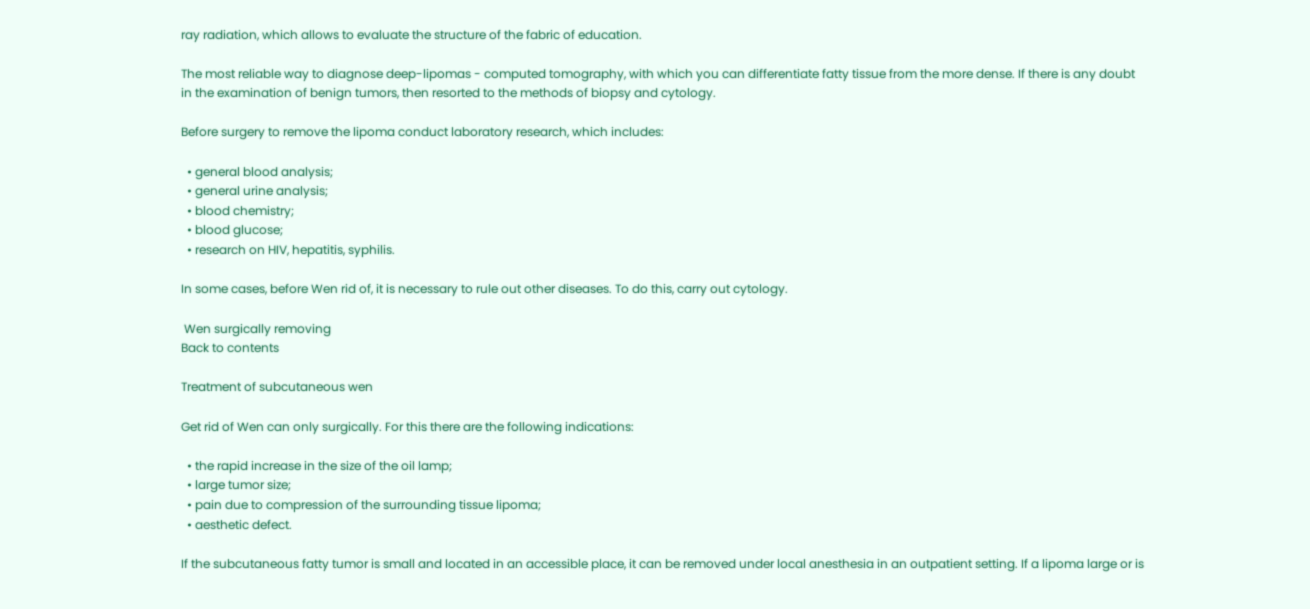ray radiation, which allows to evaluate the structure of the fabric of education.

The most reliable way to diagnose deep-lipomas - computed tomography, with which you can differentiate fatty tissue from the more dense. If there is any doubt in the examination of benign tumors, then resorted to the methods of biopsy and cytology.

Before surgery to remove the lipoma conduct laboratory research, which includes:

  • general blood analysis;
  • general urine analysis;
  • blood chemistry;
  • blood glucose;
  • research on HIV, hepatitis, syphilis.

In some cases, before Wen rid of, it is necessary to rule out other diseases. To do this, carry out cytology.

 Wen surgically removing
Back to contents

Treatment of subcutaneous wen

Get rid of Wen can only surgically. For this there are the following indications:

  • the rapid increase in the size of the oil lamp;
  • large tumor size;
  • pain due to compression of the surrounding tissue lipoma;
  • aesthetic defect.

If the subcutaneous fatty tumor is small and located in an accessible place, it can be removed under local anesthesia in an outpatient setting. If a lipoma large or is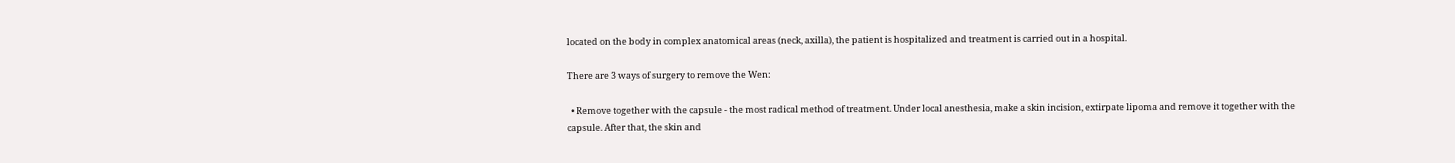located on the body in complex anatomical areas (neck, axilla), the patient is hospitalized and treatment is carried out in a hospital.

There are 3 ways of surgery to remove the Wen:

  • Remove together with the capsule - the most radical method of treatment. Under local anesthesia, make a skin incision, extirpate lipoma and remove it together with the capsule. After that, the skin and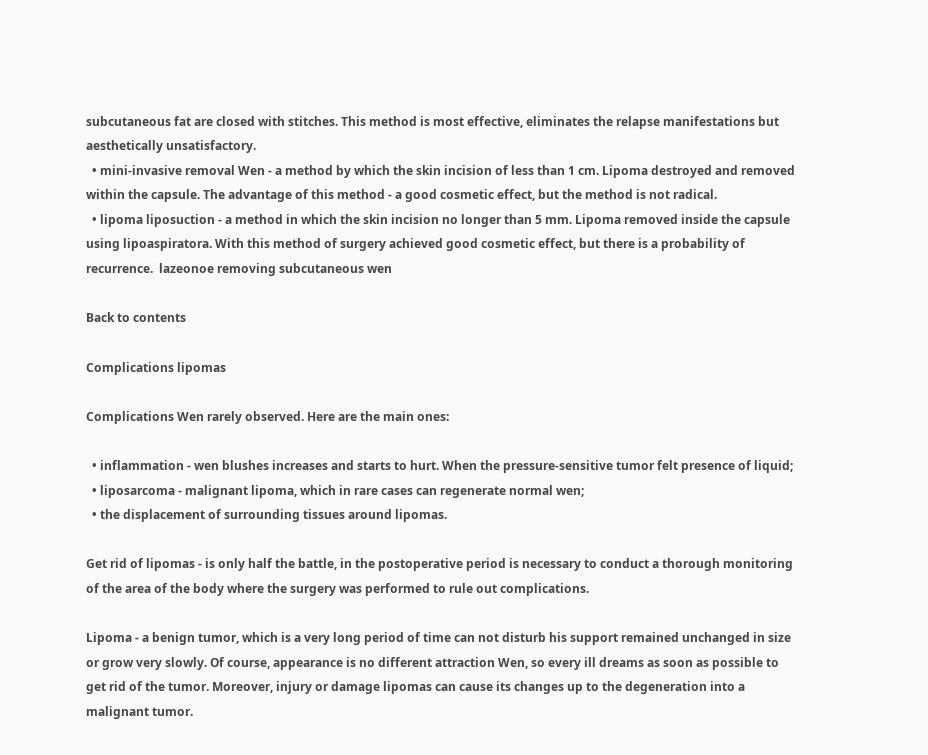subcutaneous fat are closed with stitches. This method is most effective, eliminates the relapse manifestations but aesthetically unsatisfactory.
  • mini-invasive removal Wen - a method by which the skin incision of less than 1 cm. Lipoma destroyed and removed within the capsule. The advantage of this method - a good cosmetic effect, but the method is not radical.
  • lipoma liposuction - a method in which the skin incision no longer than 5 mm. Lipoma removed inside the capsule using lipoaspiratora. With this method of surgery achieved good cosmetic effect, but there is a probability of recurrence.  lazeonoe removing subcutaneous wen

Back to contents

Complications lipomas

Complications Wen rarely observed. Here are the main ones:

  • inflammation - wen blushes increases and starts to hurt. When the pressure-sensitive tumor felt presence of liquid;
  • liposarcoma - malignant lipoma, which in rare cases can regenerate normal wen;
  • the displacement of surrounding tissues around lipomas.

Get rid of lipomas - is only half the battle, in the postoperative period is necessary to conduct a thorough monitoring of the area of the body where the surgery was performed to rule out complications.

Lipoma - a benign tumor, which is a very long period of time can not disturb his support remained unchanged in size or grow very slowly. Of course, appearance is no different attraction Wen, so every ill dreams as soon as possible to get rid of the tumor. Moreover, injury or damage lipomas can cause its changes up to the degeneration into a malignant tumor.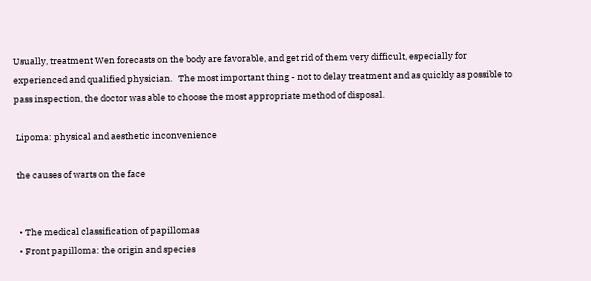Usually, treatment Wen forecasts on the body are favorable, and get rid of them very difficult, especially for experienced and qualified physician.   The most important thing - not to delay treatment and as quickly as possible to pass inspection, the doctor was able to choose the most appropriate method of disposal.

 Lipoma: physical and aesthetic inconvenience

 the causes of warts on the face


  • The medical classification of papillomas
  • Front papilloma: the origin and species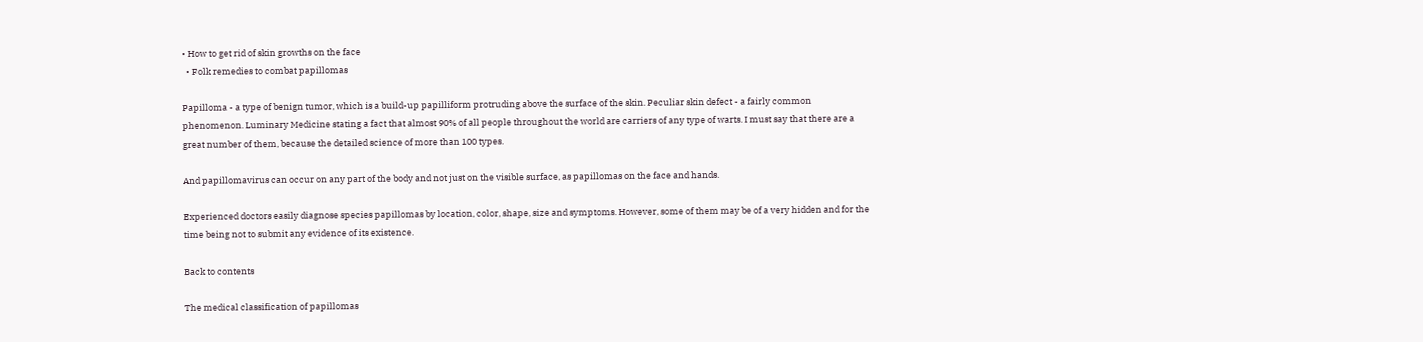• How to get rid of skin growths on the face
  • Folk remedies to combat papillomas

Papilloma - a type of benign tumor, which is a build-up papilliform protruding above the surface of the skin. Peculiar skin defect - a fairly common phenomenon. Luminary Medicine stating a fact that almost 90% of all people throughout the world are carriers of any type of warts. I must say that there are a great number of them, because the detailed science of more than 100 types.

And papillomavirus can occur on any part of the body and not just on the visible surface, as papillomas on the face and hands.

Experienced doctors easily diagnose species papillomas by location, color, shape, size and symptoms. However, some of them may be of a very hidden and for the time being not to submit any evidence of its existence.

Back to contents

The medical classification of papillomas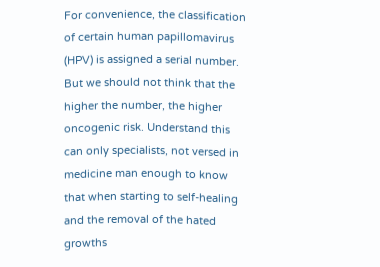For convenience, the classification of certain human papillomavirus (HPV) is assigned a serial number. But we should not think that the higher the number, the higher oncogenic risk. Understand this can only specialists, not versed in medicine man enough to know that when starting to self-healing and the removal of the hated growths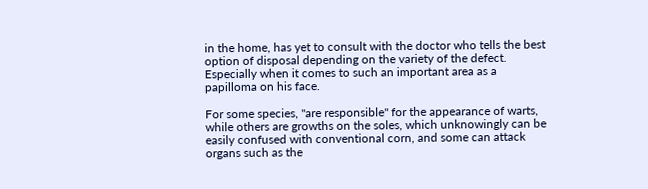in the home, has yet to consult with the doctor who tells the best option of disposal depending on the variety of the defect. Especially when it comes to such an important area as a papilloma on his face.

For some species, "are responsible" for the appearance of warts, while others are growths on the soles, which unknowingly can be easily confused with conventional corn, and some can attack organs such as the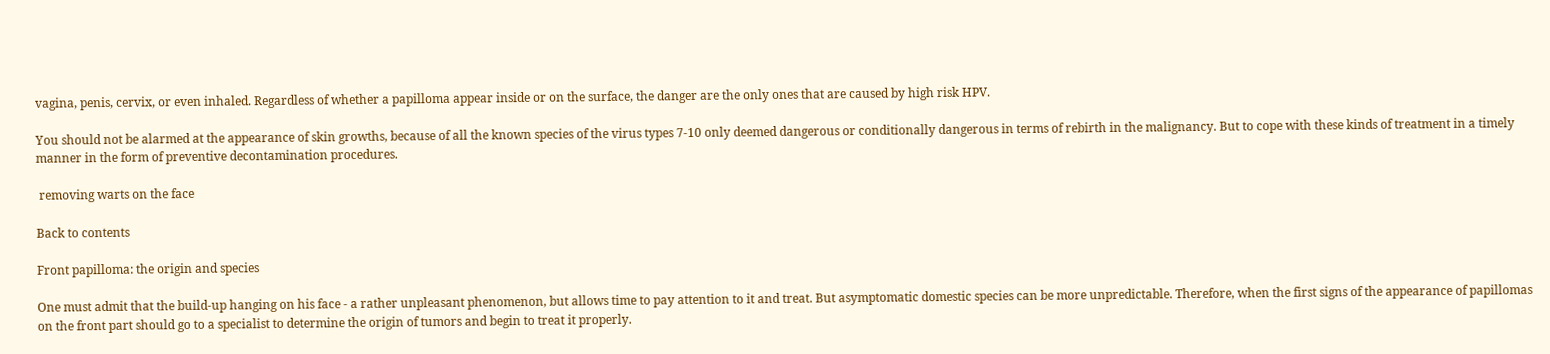vagina, penis, cervix, or even inhaled. Regardless of whether a papilloma appear inside or on the surface, the danger are the only ones that are caused by high risk HPV.

You should not be alarmed at the appearance of skin growths, because of all the known species of the virus types 7-10 only deemed dangerous or conditionally dangerous in terms of rebirth in the malignancy. But to cope with these kinds of treatment in a timely manner in the form of preventive decontamination procedures.

 removing warts on the face

Back to contents

Front papilloma: the origin and species

One must admit that the build-up hanging on his face - a rather unpleasant phenomenon, but allows time to pay attention to it and treat. But asymptomatic domestic species can be more unpredictable. Therefore, when the first signs of the appearance of papillomas on the front part should go to a specialist to determine the origin of tumors and begin to treat it properly.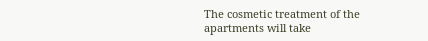The cosmetic treatment of the apartments will take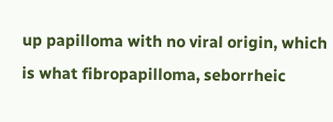up papilloma with no viral origin, which is what fibropapilloma, seborrheic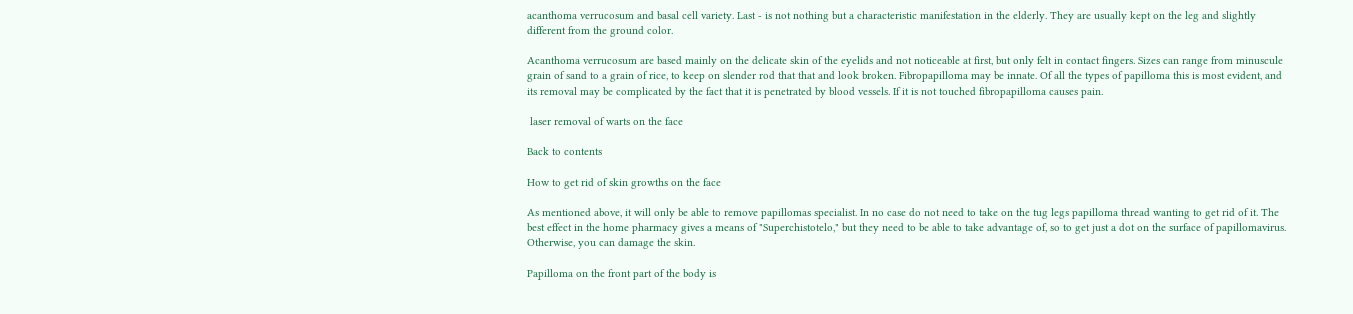acanthoma verrucosum and basal cell variety. Last - is not nothing but a characteristic manifestation in the elderly. They are usually kept on the leg and slightly different from the ground color.

Acanthoma verrucosum are based mainly on the delicate skin of the eyelids and not noticeable at first, but only felt in contact fingers. Sizes can range from minuscule grain of sand to a grain of rice, to keep on slender rod that that and look broken. Fibropapilloma may be innate. Of all the types of papilloma this is most evident, and its removal may be complicated by the fact that it is penetrated by blood vessels. If it is not touched fibropapilloma causes pain.

 laser removal of warts on the face

Back to contents

How to get rid of skin growths on the face

As mentioned above, it will only be able to remove papillomas specialist. In no case do not need to take on the tug legs papilloma thread wanting to get rid of it. The best effect in the home pharmacy gives a means of "Superchistotelo," but they need to be able to take advantage of, so to get just a dot on the surface of papillomavirus. Otherwise, you can damage the skin.

Papilloma on the front part of the body is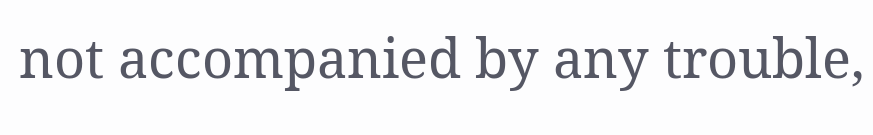not accompanied by any trouble,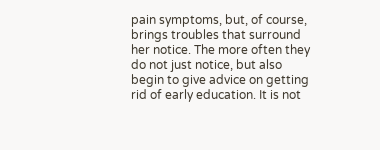pain symptoms, but, of course, brings troubles that surround her notice. The more often they do not just notice, but also begin to give advice on getting rid of early education. It is not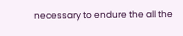necessary to endure the all the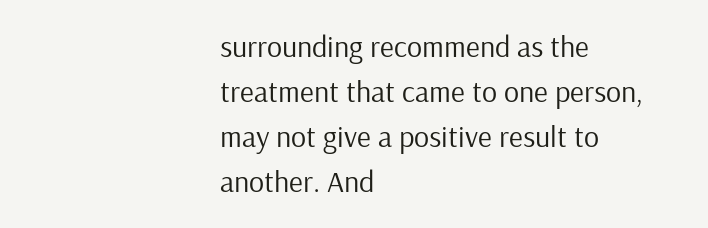surrounding recommend as the treatment that came to one person, may not give a positive result to another. And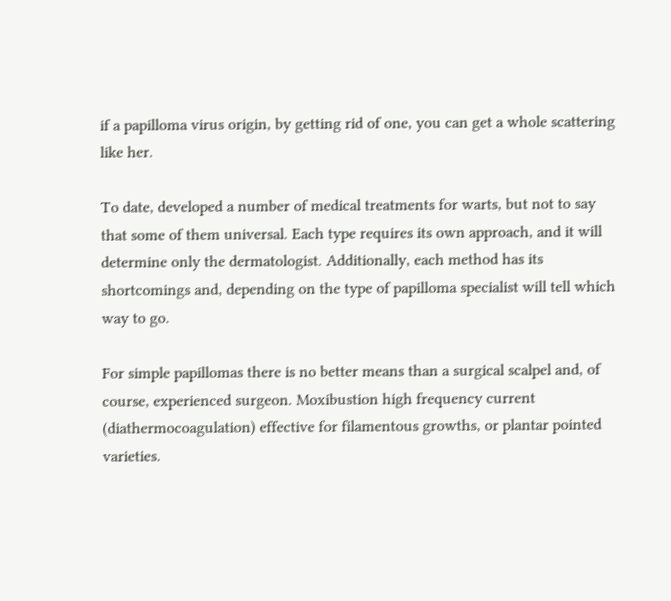if a papilloma virus origin, by getting rid of one, you can get a whole scattering like her.

To date, developed a number of medical treatments for warts, but not to say that some of them universal. Each type requires its own approach, and it will determine only the dermatologist. Additionally, each method has its shortcomings and, depending on the type of papilloma specialist will tell which way to go.

For simple papillomas there is no better means than a surgical scalpel and, of course, experienced surgeon. Moxibustion high frequency current (diathermocoagulation) effective for filamentous growths, or plantar pointed varieties.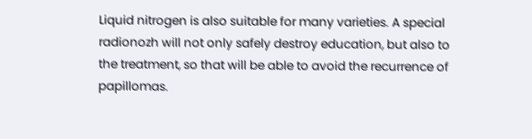Liquid nitrogen is also suitable for many varieties. A special radionozh will not only safely destroy education, but also to the treatment, so that will be able to avoid the recurrence of papillomas.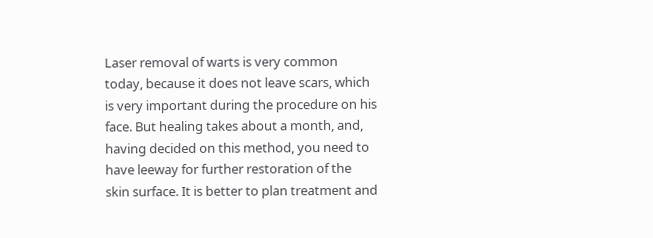Laser removal of warts is very common today, because it does not leave scars, which is very important during the procedure on his face. But healing takes about a month, and, having decided on this method, you need to have leeway for further restoration of the skin surface. It is better to plan treatment and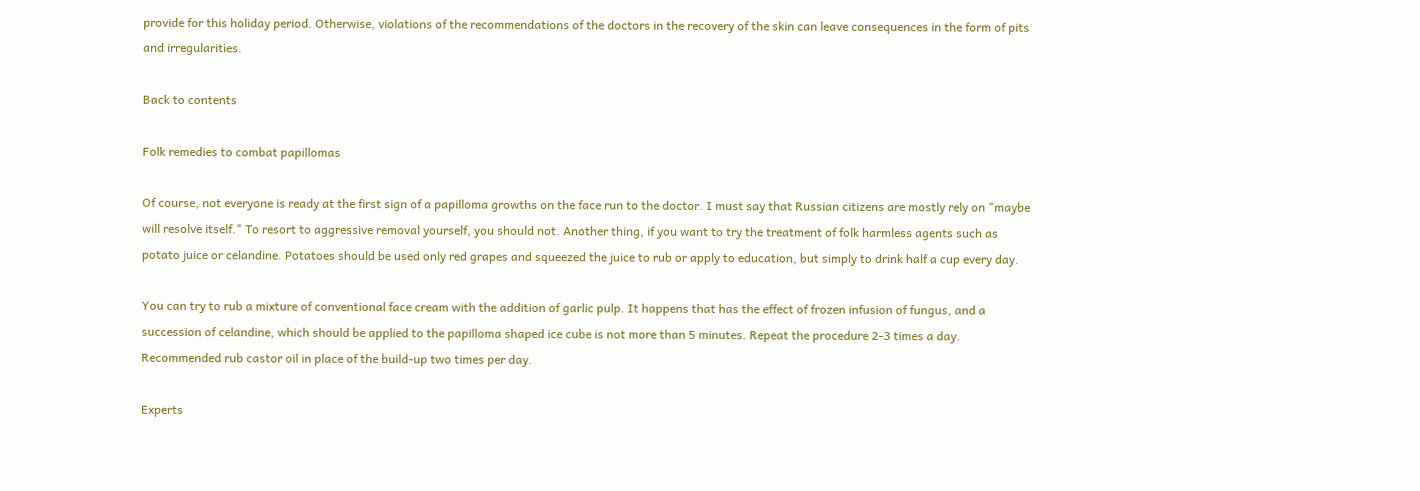provide for this holiday period. Otherwise, violations of the recommendations of the doctors in the recovery of the skin can leave consequences in the form of pits and irregularities.

Back to contents

Folk remedies to combat papillomas

Of course, not everyone is ready at the first sign of a papilloma growths on the face run to the doctor. I must say that Russian citizens are mostly rely on "maybe will resolve itself." To resort to aggressive removal yourself, you should not. Another thing, if you want to try the treatment of folk harmless agents such as potato juice or celandine. Potatoes should be used only red grapes and squeezed the juice to rub or apply to education, but simply to drink half a cup every day.

You can try to rub a mixture of conventional face cream with the addition of garlic pulp. It happens that has the effect of frozen infusion of fungus, and a succession of celandine, which should be applied to the papilloma shaped ice cube is not more than 5 minutes. Repeat the procedure 2-3 times a day. Recommended rub castor oil in place of the build-up two times per day.

Experts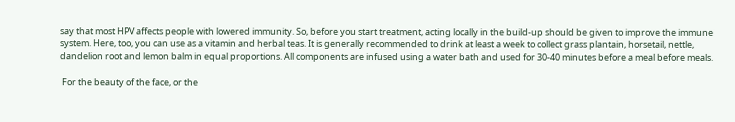say that most HPV affects people with lowered immunity. So, before you start treatment, acting locally in the build-up should be given to improve the immune system. Here, too, you can use as a vitamin and herbal teas. It is generally recommended to drink at least a week to collect grass plantain, horsetail, nettle, dandelion root and lemon balm in equal proportions. All components are infused using a water bath and used for 30-40 minutes before a meal before meals.

 For the beauty of the face, or the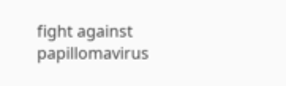fight against papillomavirus